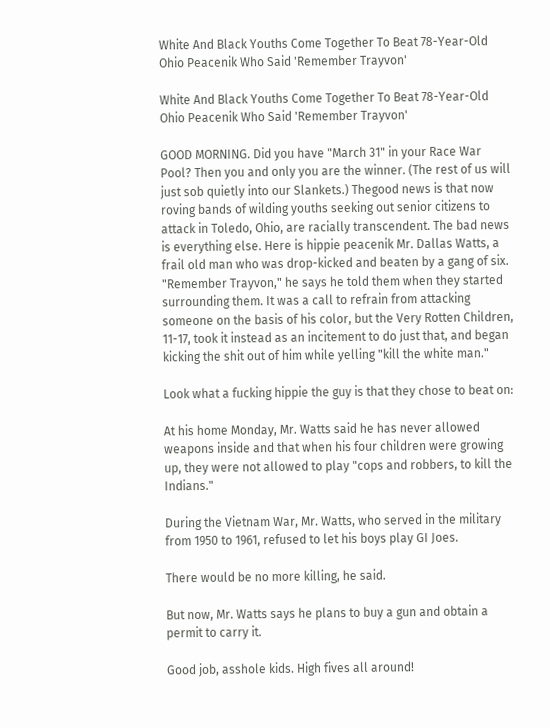White And Black Youths Come Together To Beat 78-Year-Old Ohio Peacenik Who Said 'Remember Trayvon'

White And Black Youths Come Together To Beat 78-Year-Old Ohio Peacenik Who Said 'Remember Trayvon'

GOOD MORNING. Did you have "March 31" in your Race War Pool? Then you and only you are the winner. (The rest of us will just sob quietly into our Slankets.) Thegood news is that now roving bands of wilding youths seeking out senior citizens to attack in Toledo, Ohio, are racially transcendent. The bad news is everything else. Here is hippie peacenik Mr. Dallas Watts, a frail old man who was drop-kicked and beaten by a gang of six. "Remember Trayvon," he says he told them when they started surrounding them. It was a call to refrain from attacking someone on the basis of his color, but the Very Rotten Children, 11-17, took it instead as an incitement to do just that, and began kicking the shit out of him while yelling "kill the white man."

Look what a fucking hippie the guy is that they chose to beat on:

At his home Monday, Mr. Watts said he has never allowed weapons inside and that when his four children were growing up, they were not allowed to play "cops and robbers, to kill the Indians."

During the Vietnam War, Mr. Watts, who served in the military from 1950 to 1961, refused to let his boys play GI Joes.

There would be no more killing, he said.

But now, Mr. Watts says he plans to buy a gun and obtain a permit to carry it.

Good job, asshole kids. High fives all around!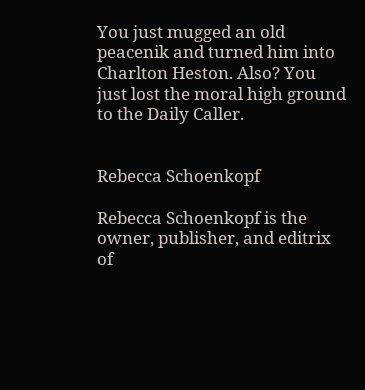You just mugged an old peacenik and turned him into Charlton Heston. Also? You just lost the moral high ground to the Daily Caller.


Rebecca Schoenkopf

Rebecca Schoenkopf is the owner, publisher, and editrix of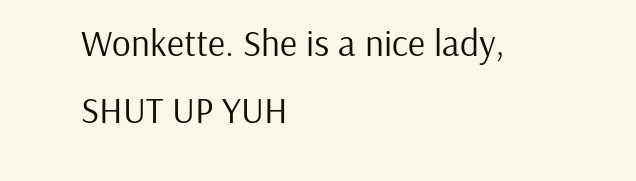Wonkette. She is a nice lady, SHUT UP YUH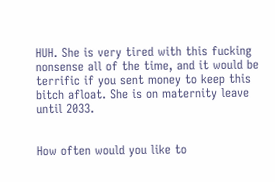HUH. She is very tired with this fucking nonsense all of the time, and it would be terrific if you sent money to keep this bitch afloat. She is on maternity leave until 2033.


How often would you like to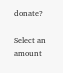donate?

Select an amount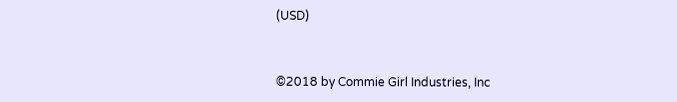(USD)


©2018 by Commie Girl Industries, Inc